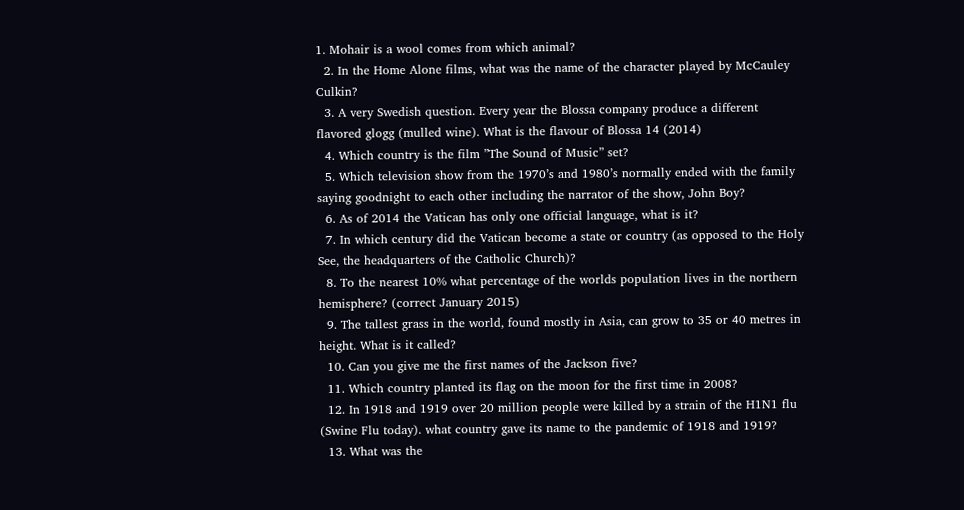1. Mohair is a wool comes from which animal?
  2. In the Home Alone films, what was the name of the character played by McCauley Culkin?
  3. A very Swedish question. Every year the Blossa company produce a different flavored glogg (mulled wine). What is the flavour of Blossa 14 (2014)
  4. Which country is the film ”The Sound of Music” set?
  5. Which television show from the 1970’s and 1980’s normally ended with the family saying goodnight to each other including the narrator of the show, John Boy?
  6. As of 2014 the Vatican has only one official language, what is it?
  7. In which century did the Vatican become a state or country (as opposed to the Holy See, the headquarters of the Catholic Church)?
  8. To the nearest 10% what percentage of the worlds population lives in the northern hemisphere? (correct January 2015)
  9. The tallest grass in the world, found mostly in Asia, can grow to 35 or 40 metres in height. What is it called?
  10. Can you give me the first names of the Jackson five?
  11. Which country planted its flag on the moon for the first time in 2008?
  12. In 1918 and 1919 over 20 million people were killed by a strain of the H1N1 flu (Swine Flu today). what country gave its name to the pandemic of 1918 and 1919?
  13. What was the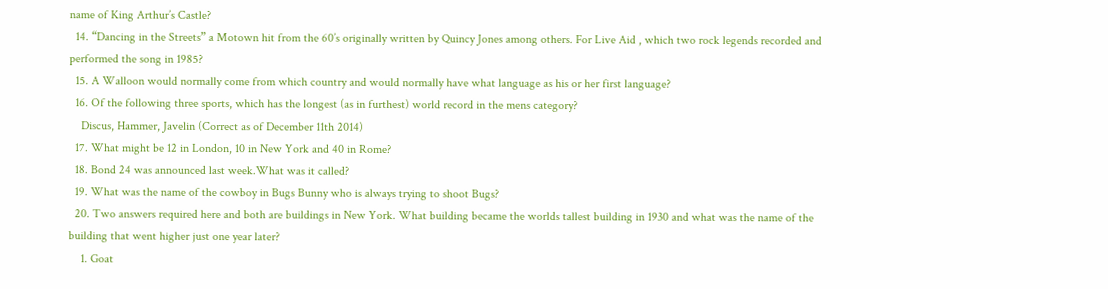name of King Arthur’s Castle?
  14. “Dancing in the Streets” a Motown hit from the 60’s originally written by Quincy Jones among others. For Live Aid , which two rock legends recorded and performed the song in 1985?
  15. A Walloon would normally come from which country and would normally have what language as his or her first language?
  16. Of the following three sports, which has the longest (as in furthest) world record in the mens category?
    Discus, Hammer, Javelin (Correct as of December 11th 2014)
  17. What might be 12 in London, 10 in New York and 40 in Rome?
  18. Bond 24 was announced last week.What was it called?
  19. What was the name of the cowboy in Bugs Bunny who is always trying to shoot Bugs?
  20. Two answers required here and both are buildings in New York. What building became the worlds tallest building in 1930 and what was the name of the building that went higher just one year later?
    1. Goat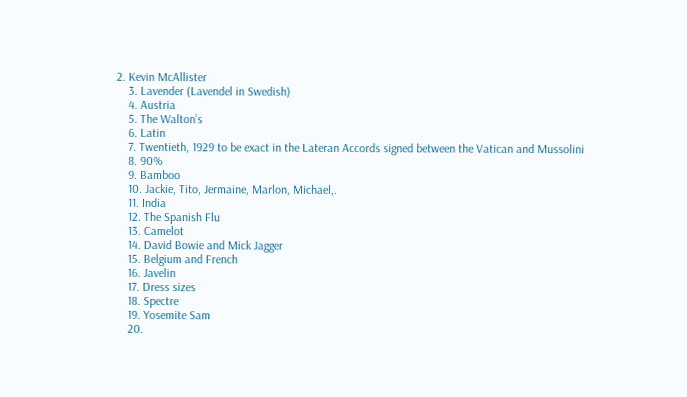2. Kevin McAllister
    3. Lavender (Lavendel in Swedish)
    4. Austria
    5. The Walton’s
    6. Latin
    7. Twentieth, 1929 to be exact in the Lateran Accords signed between the Vatican and Mussolini
    8. 90%
    9. Bamboo
    10. Jackie, Tito, Jermaine, Marlon, Michael,.
    11. India
    12. The Spanish Flu
    13. Camelot
    14. David Bowie and Mick Jagger
    15. Belgium and French
    16. Javelin
    17. Dress sizes
    18. Spectre
    19. Yosemite Sam
    20.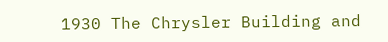1930 The Chrysler Building and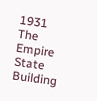1931 The Empire State Building